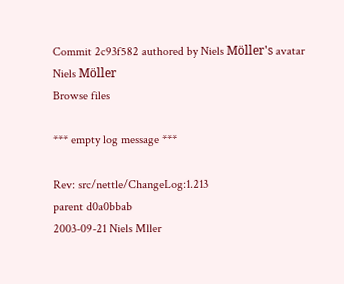Commit 2c93f582 authored by Niels Möller's avatar Niels Möller
Browse files

*** empty log message ***

Rev: src/nettle/ChangeLog:1.213
parent d0a0bbab
2003-09-21 Niels Mller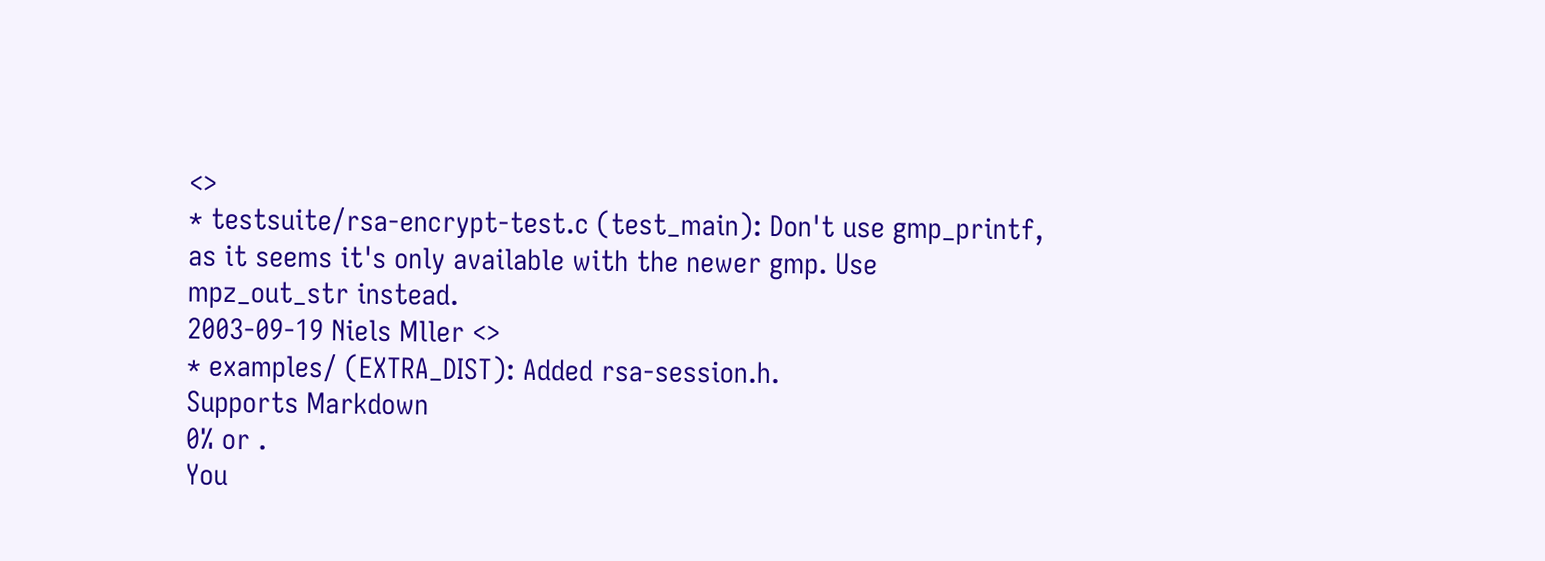<>
* testsuite/rsa-encrypt-test.c (test_main): Don't use gmp_printf,
as it seems it's only available with the newer gmp. Use
mpz_out_str instead.
2003-09-19 Niels Mller <>
* examples/ (EXTRA_DIST): Added rsa-session.h.
Supports Markdown
0% or .
You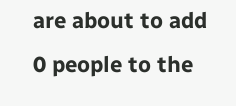are about to add 0 people to the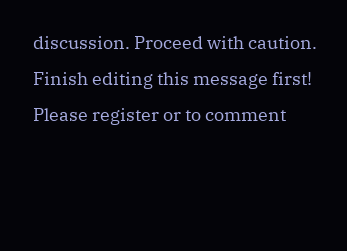discussion. Proceed with caution.
Finish editing this message first!
Please register or to comment